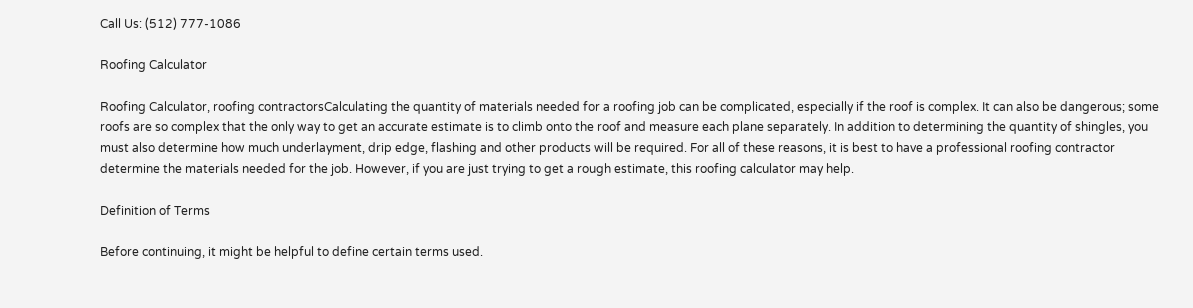Call Us: (512) 777-1086

Roofing Calculator

Roofing Calculator, roofing contractorsCalculating the quantity of materials needed for a roofing job can be complicated, especially if the roof is complex. It can also be dangerous; some roofs are so complex that the only way to get an accurate estimate is to climb onto the roof and measure each plane separately. In addition to determining the quantity of shingles, you must also determine how much underlayment, drip edge, flashing and other products will be required. For all of these reasons, it is best to have a professional roofing contractor determine the materials needed for the job. However, if you are just trying to get a rough estimate, this roofing calculator may help.

Definition of Terms

Before continuing, it might be helpful to define certain terms used.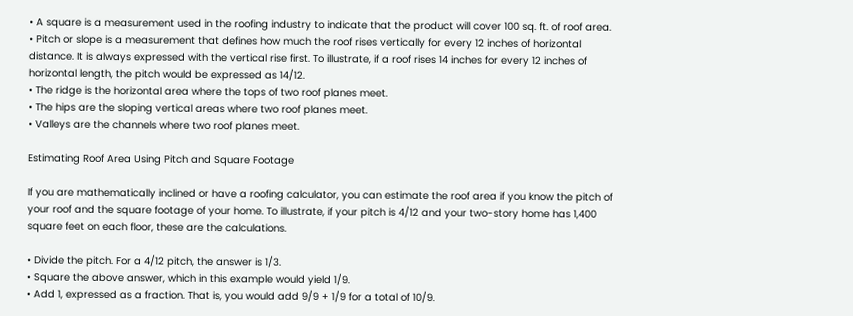• A square is a measurement used in the roofing industry to indicate that the product will cover 100 sq. ft. of roof area.
• Pitch or slope is a measurement that defines how much the roof rises vertically for every 12 inches of horizontal distance. It is always expressed with the vertical rise first. To illustrate, if a roof rises 14 inches for every 12 inches of horizontal length, the pitch would be expressed as 14/12.
• The ridge is the horizontal area where the tops of two roof planes meet.
• The hips are the sloping vertical areas where two roof planes meet.
• Valleys are the channels where two roof planes meet.

Estimating Roof Area Using Pitch and Square Footage

If you are mathematically inclined or have a roofing calculator, you can estimate the roof area if you know the pitch of your roof and the square footage of your home. To illustrate, if your pitch is 4/12 and your two-story home has 1,400 square feet on each floor, these are the calculations.

• Divide the pitch. For a 4/12 pitch, the answer is 1/3.
• Square the above answer, which in this example would yield 1/9.
• Add 1, expressed as a fraction. That is, you would add 9/9 + 1/9 for a total of 10/9.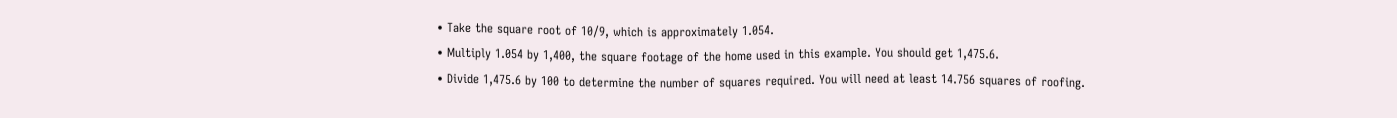• Take the square root of 10/9, which is approximately 1.054.
• Multiply 1.054 by 1,400, the square footage of the home used in this example. You should get 1,475.6.
• Divide 1,475.6 by 100 to determine the number of squares required. You will need at least 14.756 squares of roofing.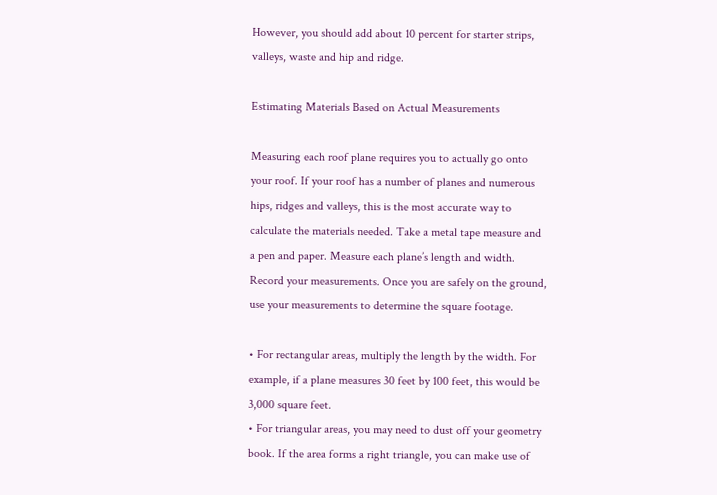However, you should add about 10 percent for starter strips, valleys, waste and hip and ridge.

Estimating Materials Based on Actual Measurements

Measuring each roof plane requires you to actually go onto your roof. If your roof has a number of planes and numerous hips, ridges and valleys, this is the most accurate way to calculate the materials needed. Take a metal tape measure and a pen and paper. Measure each plane’s length and width. Record your measurements. Once you are safely on the ground, use your measurements to determine the square footage.

• For rectangular areas, multiply the length by the width. For example, if a plane measures 30 feet by 100 feet, this would be 3,000 square feet.
• For triangular areas, you may need to dust off your geometry book. If the area forms a right triangle, you can make use of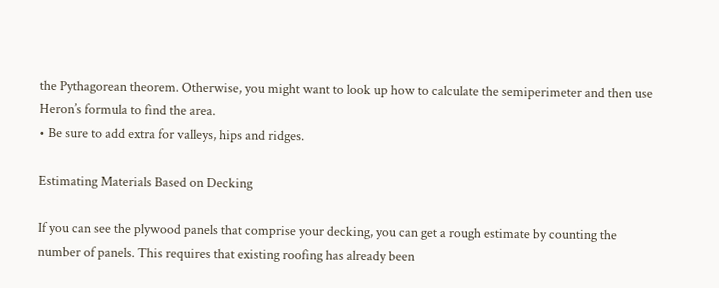the Pythagorean theorem. Otherwise, you might want to look up how to calculate the semiperimeter and then use Heron’s formula to find the area.
• Be sure to add extra for valleys, hips and ridges.

Estimating Materials Based on Decking

If you can see the plywood panels that comprise your decking, you can get a rough estimate by counting the number of panels. This requires that existing roofing has already been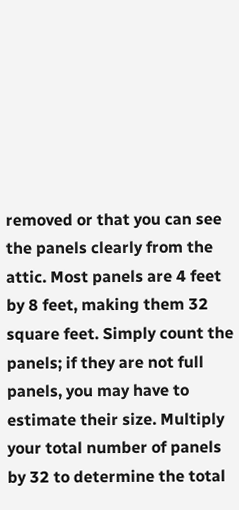removed or that you can see the panels clearly from the attic. Most panels are 4 feet by 8 feet, making them 32 square feet. Simply count the panels; if they are not full panels, you may have to estimate their size. Multiply your total number of panels by 32 to determine the total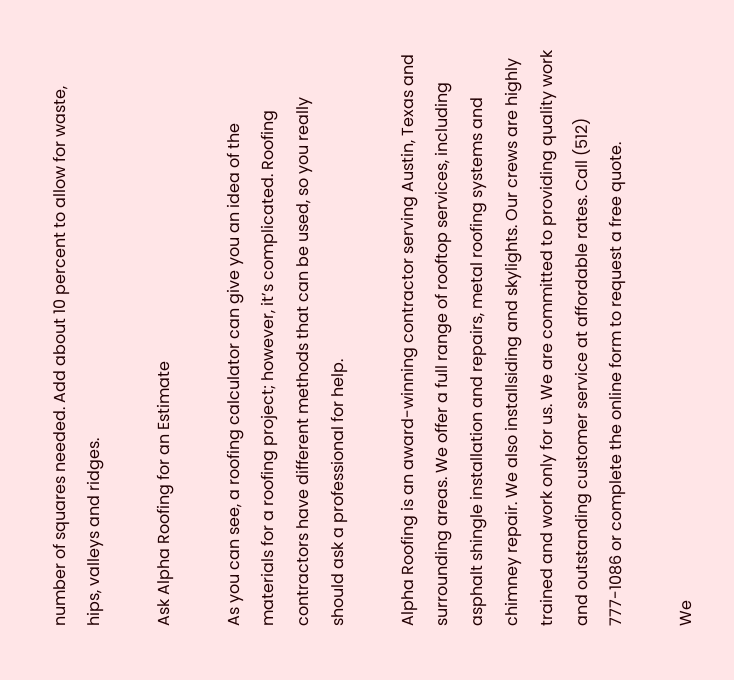number of squares needed. Add about 10 percent to allow for waste, hips, valleys and ridges.

Ask Alpha Roofing for an Estimate

As you can see, a roofing calculator can give you an idea of the materials for a roofing project; however, it’s complicated. Roofing contractors have different methods that can be used, so you really should ask a professional for help.

Alpha Roofing is an award-winning contractor serving Austin, Texas and surrounding areas. We offer a full range of rooftop services, including asphalt shingle installation and repairs, metal roofing systems and chimney repair. We also installsiding and skylights. Our crews are highly trained and work only for us. We are committed to providing quality work and outstanding customer service at affordable rates. Call (512) 777-1086 or complete the online form to request a free quote.

We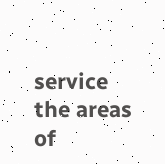service the areas of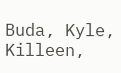Buda, Kyle, Killeen,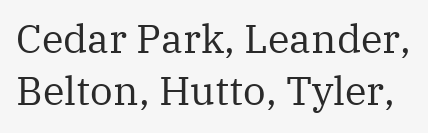Cedar Park, Leander, Belton, Hutto, Tyler,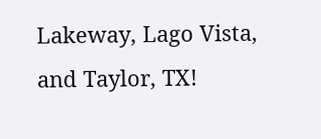Lakeway, Lago Vista, and Taylor, TX!